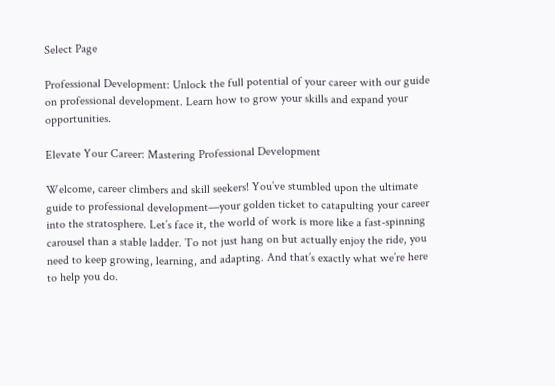Select Page

Professional Development: Unlock the full potential of your career with our guide on professional development. Learn how to grow your skills and expand your opportunities.

Elevate Your Career: Mastering Professional Development

Welcome, career climbers and skill seekers! You’ve stumbled upon the ultimate guide to professional development—your golden ticket to catapulting your career into the stratosphere. Let’s face it, the world of work is more like a fast-spinning carousel than a stable ladder. To not just hang on but actually enjoy the ride, you need to keep growing, learning, and adapting. And that’s exactly what we’re here to help you do.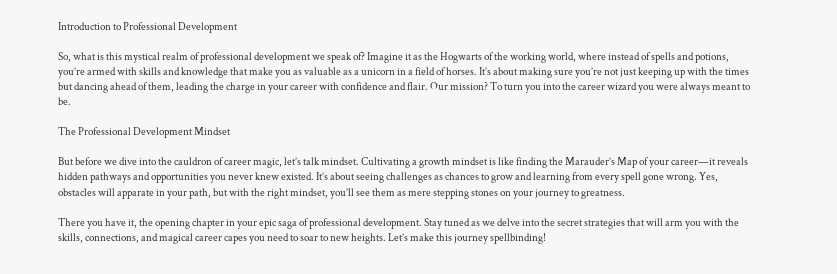Introduction to Professional Development

So, what is this mystical realm of professional development we speak of? Imagine it as the Hogwarts of the working world, where instead of spells and potions, you’re armed with skills and knowledge that make you as valuable as a unicorn in a field of horses. It’s about making sure you’re not just keeping up with the times but dancing ahead of them, leading the charge in your career with confidence and flair. Our mission? To turn you into the career wizard you were always meant to be.

The Professional Development Mindset

But before we dive into the cauldron of career magic, let’s talk mindset. Cultivating a growth mindset is like finding the Marauder’s Map of your career—it reveals hidden pathways and opportunities you never knew existed. It’s about seeing challenges as chances to grow and learning from every spell gone wrong. Yes, obstacles will apparate in your path, but with the right mindset, you’ll see them as mere stepping stones on your journey to greatness.

There you have it, the opening chapter in your epic saga of professional development. Stay tuned as we delve into the secret strategies that will arm you with the skills, connections, and magical career capes you need to soar to new heights. Let’s make this journey spellbinding!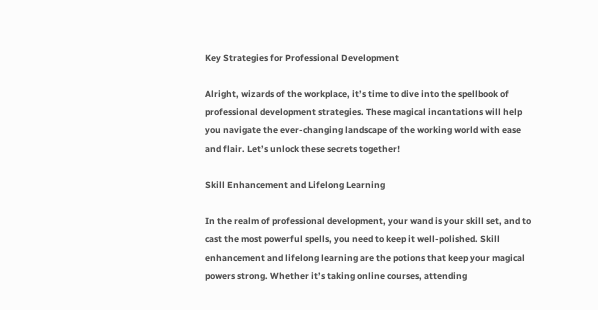Key Strategies for Professional Development

Alright, wizards of the workplace, it’s time to dive into the spellbook of professional development strategies. These magical incantations will help you navigate the ever-changing landscape of the working world with ease and flair. Let’s unlock these secrets together!

Skill Enhancement and Lifelong Learning

In the realm of professional development, your wand is your skill set, and to cast the most powerful spells, you need to keep it well-polished. Skill enhancement and lifelong learning are the potions that keep your magical powers strong. Whether it’s taking online courses, attending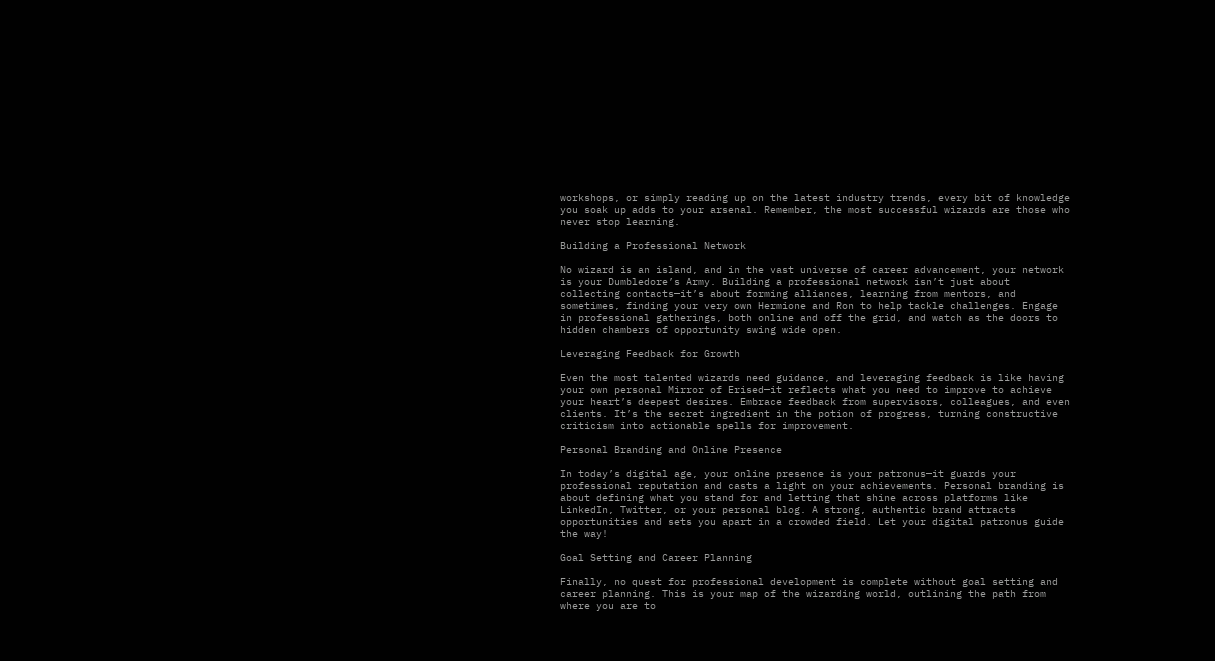workshops, or simply reading up on the latest industry trends, every bit of knowledge you soak up adds to your arsenal. Remember, the most successful wizards are those who never stop learning.

Building a Professional Network

No wizard is an island, and in the vast universe of career advancement, your network is your Dumbledore’s Army. Building a professional network isn’t just about collecting contacts—it’s about forming alliances, learning from mentors, and sometimes, finding your very own Hermione and Ron to help tackle challenges. Engage in professional gatherings, both online and off the grid, and watch as the doors to hidden chambers of opportunity swing wide open.

Leveraging Feedback for Growth

Even the most talented wizards need guidance, and leveraging feedback is like having your own personal Mirror of Erised—it reflects what you need to improve to achieve your heart’s deepest desires. Embrace feedback from supervisors, colleagues, and even clients. It’s the secret ingredient in the potion of progress, turning constructive criticism into actionable spells for improvement.

Personal Branding and Online Presence

In today’s digital age, your online presence is your patronus—it guards your professional reputation and casts a light on your achievements. Personal branding is about defining what you stand for and letting that shine across platforms like LinkedIn, Twitter, or your personal blog. A strong, authentic brand attracts opportunities and sets you apart in a crowded field. Let your digital patronus guide the way!

Goal Setting and Career Planning

Finally, no quest for professional development is complete without goal setting and career planning. This is your map of the wizarding world, outlining the path from where you are to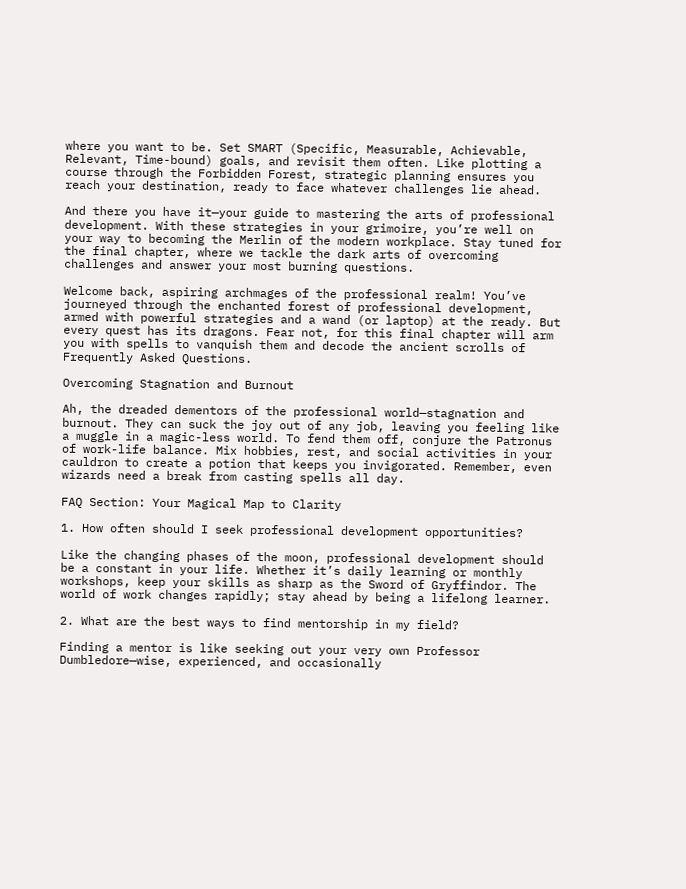where you want to be. Set SMART (Specific, Measurable, Achievable, Relevant, Time-bound) goals, and revisit them often. Like plotting a course through the Forbidden Forest, strategic planning ensures you reach your destination, ready to face whatever challenges lie ahead.

And there you have it—your guide to mastering the arts of professional development. With these strategies in your grimoire, you’re well on your way to becoming the Merlin of the modern workplace. Stay tuned for the final chapter, where we tackle the dark arts of overcoming challenges and answer your most burning questions.

Welcome back, aspiring archmages of the professional realm! You’ve journeyed through the enchanted forest of professional development, armed with powerful strategies and a wand (or laptop) at the ready. But every quest has its dragons. Fear not, for this final chapter will arm you with spells to vanquish them and decode the ancient scrolls of Frequently Asked Questions.

Overcoming Stagnation and Burnout

Ah, the dreaded dementors of the professional world—stagnation and burnout. They can suck the joy out of any job, leaving you feeling like a muggle in a magic-less world. To fend them off, conjure the Patronus of work-life balance. Mix hobbies, rest, and social activities in your cauldron to create a potion that keeps you invigorated. Remember, even wizards need a break from casting spells all day.

FAQ Section: Your Magical Map to Clarity

1. How often should I seek professional development opportunities?

Like the changing phases of the moon, professional development should be a constant in your life. Whether it’s daily learning or monthly workshops, keep your skills as sharp as the Sword of Gryffindor. The world of work changes rapidly; stay ahead by being a lifelong learner.

2. What are the best ways to find mentorship in my field?

Finding a mentor is like seeking out your very own Professor Dumbledore—wise, experienced, and occasionally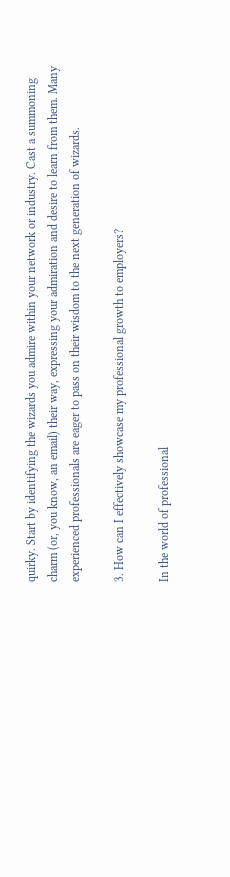quirky. Start by identifying the wizards you admire within your network or industry. Cast a summoning charm (or, you know, an email) their way, expressing your admiration and desire to learn from them. Many experienced professionals are eager to pass on their wisdom to the next generation of wizards.

3. How can I effectively showcase my professional growth to employers?

In the world of professional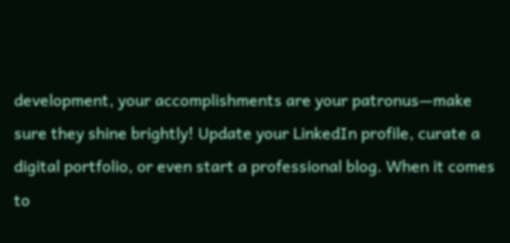development, your accomplishments are your patronus—make sure they shine brightly! Update your LinkedIn profile, curate a digital portfolio, or even start a professional blog. When it comes to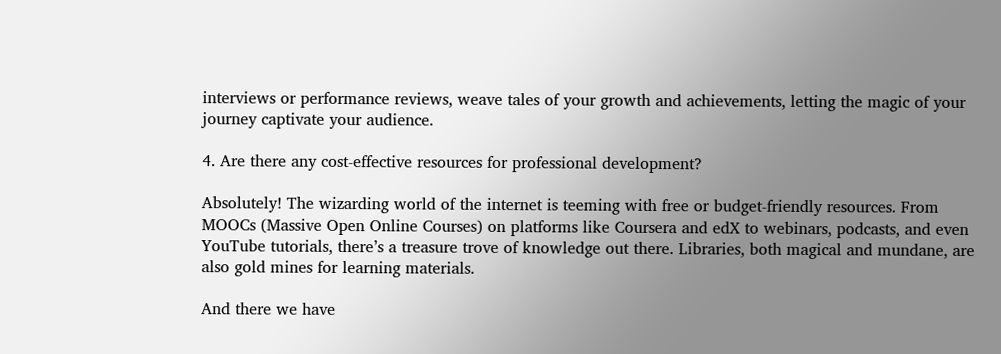interviews or performance reviews, weave tales of your growth and achievements, letting the magic of your journey captivate your audience.

4. Are there any cost-effective resources for professional development?

Absolutely! The wizarding world of the internet is teeming with free or budget-friendly resources. From MOOCs (Massive Open Online Courses) on platforms like Coursera and edX to webinars, podcasts, and even YouTube tutorials, there’s a treasure trove of knowledge out there. Libraries, both magical and mundane, are also gold mines for learning materials.

And there we have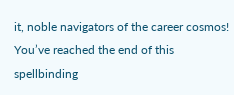it, noble navigators of the career cosmos! You’ve reached the end of this spellbinding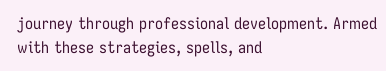journey through professional development. Armed with these strategies, spells, and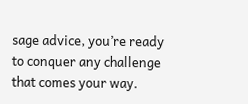sage advice, you’re ready to conquer any challenge that comes your way.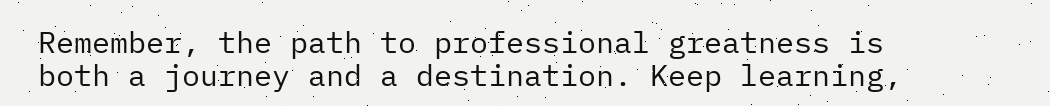Remember, the path to professional greatness is both a journey and a destination. Keep learning,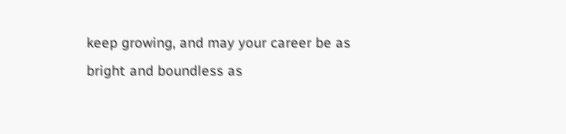keep growing, and may your career be as bright and boundless as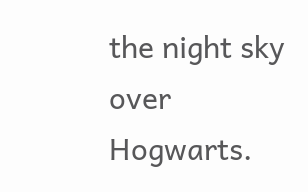the night sky over Hogwarts.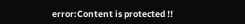error:Content is protected !!